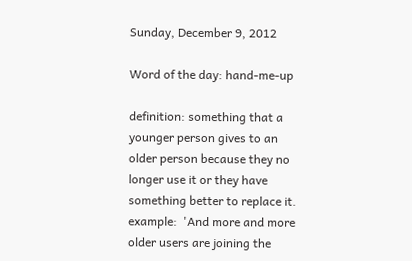Sunday, December 9, 2012

Word of the day: hand-me-up

definition: something that a younger person gives to an older person because they no longer use it or they have something better to replace it.
example:  'And more and more older users are joining the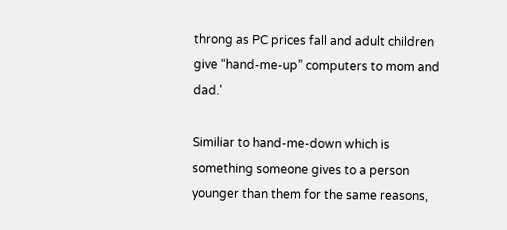throng as PC prices fall and adult children give “hand-me-up” computers to mom and dad.'

Similiar to hand-me-down which is something someone gives to a person younger than them for the same reasons,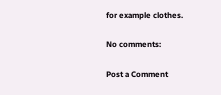for example clothes.

No comments:

Post a Comment